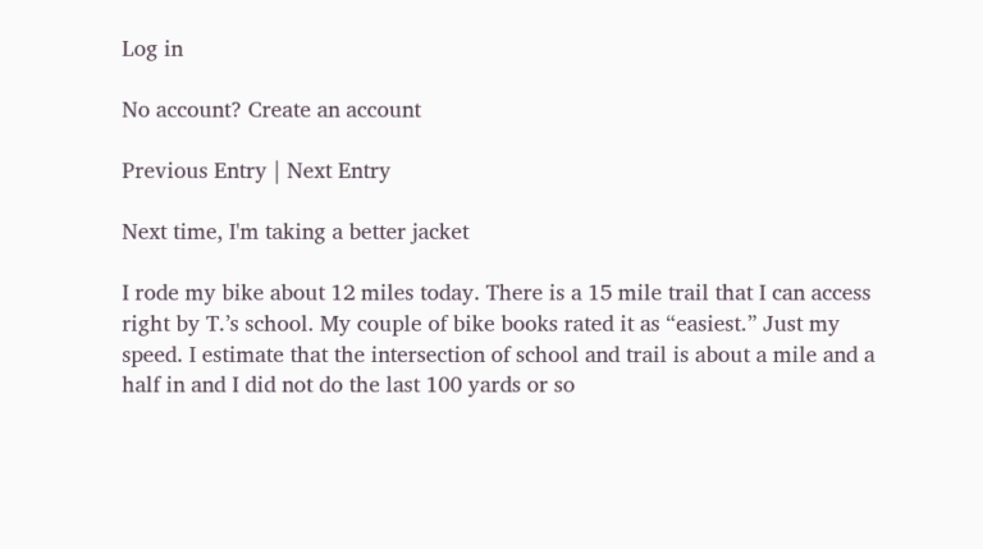Log in

No account? Create an account

Previous Entry | Next Entry

Next time, I'm taking a better jacket

I rode my bike about 12 miles today. There is a 15 mile trail that I can access right by T.’s school. My couple of bike books rated it as “easiest.” Just my speed. I estimate that the intersection of school and trail is about a mile and a half in and I did not do the last 100 yards or so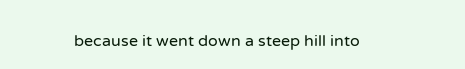because it went down a steep hill into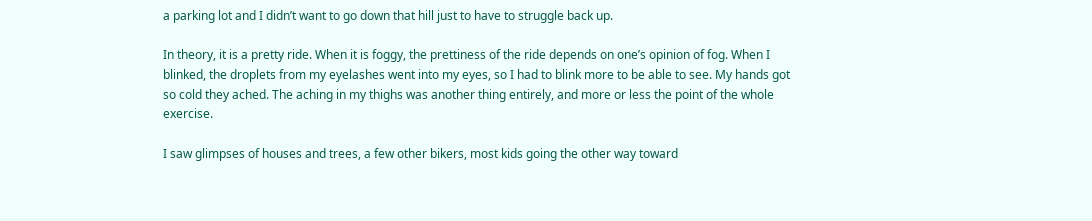a parking lot and I didn’t want to go down that hill just to have to struggle back up.

In theory, it is a pretty ride. When it is foggy, the prettiness of the ride depends on one’s opinion of fog. When I blinked, the droplets from my eyelashes went into my eyes, so I had to blink more to be able to see. My hands got so cold they ached. The aching in my thighs was another thing entirely, and more or less the point of the whole exercise.

I saw glimpses of houses and trees, a few other bikers, most kids going the other way toward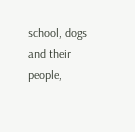school, dogs and their people,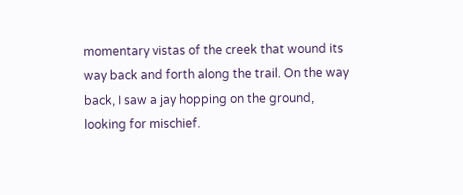momentary vistas of the creek that wound its way back and forth along the trail. On the way back, I saw a jay hopping on the ground, looking for mischief.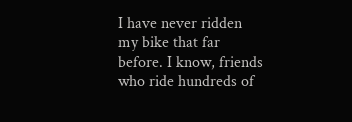I have never ridden my bike that far before. I know, friends who ride hundreds of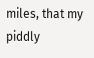miles, that my piddly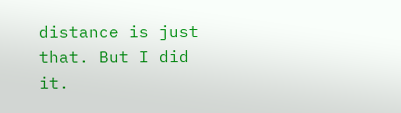distance is just that. But I did it.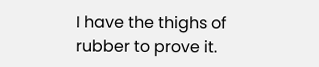I have the thighs of rubber to prove it.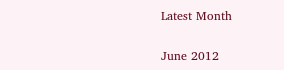Latest Month

June 2012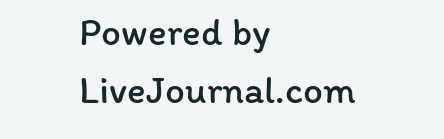Powered by LiveJournal.com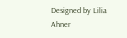Designed by Lilia Ahner